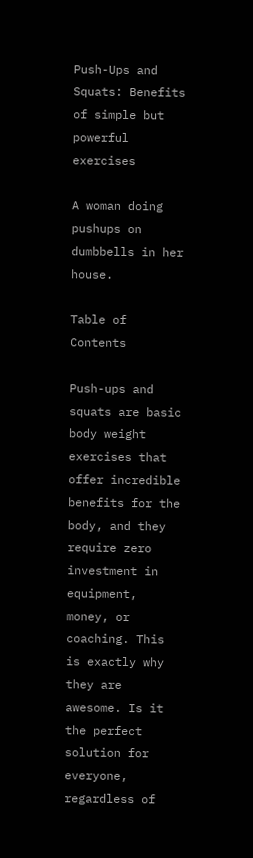Push-Ups and Squats: Benefits of simple but powerful exercises

A woman doing pushups on dumbbells in her house.

Table of Contents

Push-ups and squats are basic body weight exercises that offer incredible benefits for the body, and they require zero investment in equipment, money, or coaching. This is exactly why they are awesome. Is it the perfect solution for everyone, regardless of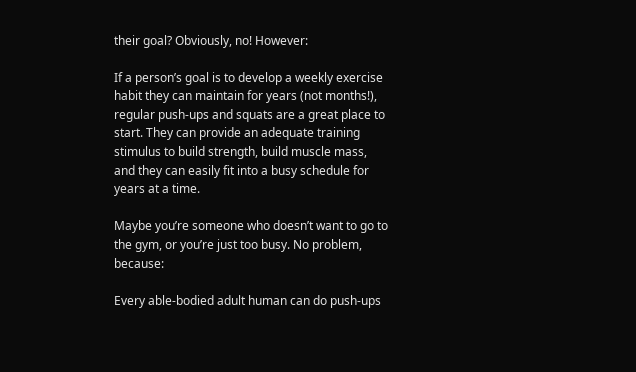their goal? Obviously, no! However:

If a person’s goal is to develop a weekly exercise habit they can maintain for years (not months!), regular push-ups and squats are a great place to start. They can provide an adequate training stimulus to build strength, build muscle mass, and they can easily fit into a busy schedule for years at a time.

Maybe you’re someone who doesn’t want to go to the gym, or you’re just too busy. No problem, because:

Every able-bodied adult human can do push-ups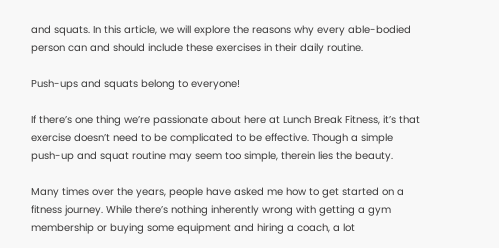and squats. In this article, we will explore the reasons why every able-bodied person can and should include these exercises in their daily routine.

Push-ups and squats belong to everyone!

If there’s one thing we’re passionate about here at Lunch Break Fitness, it’s that exercise doesn’t need to be complicated to be effective. Though a simple push-up and squat routine may seem too simple, therein lies the beauty.

Many times over the years, people have asked me how to get started on a fitness journey. While there’s nothing inherently wrong with getting a gym membership or buying some equipment and hiring a coach, a lot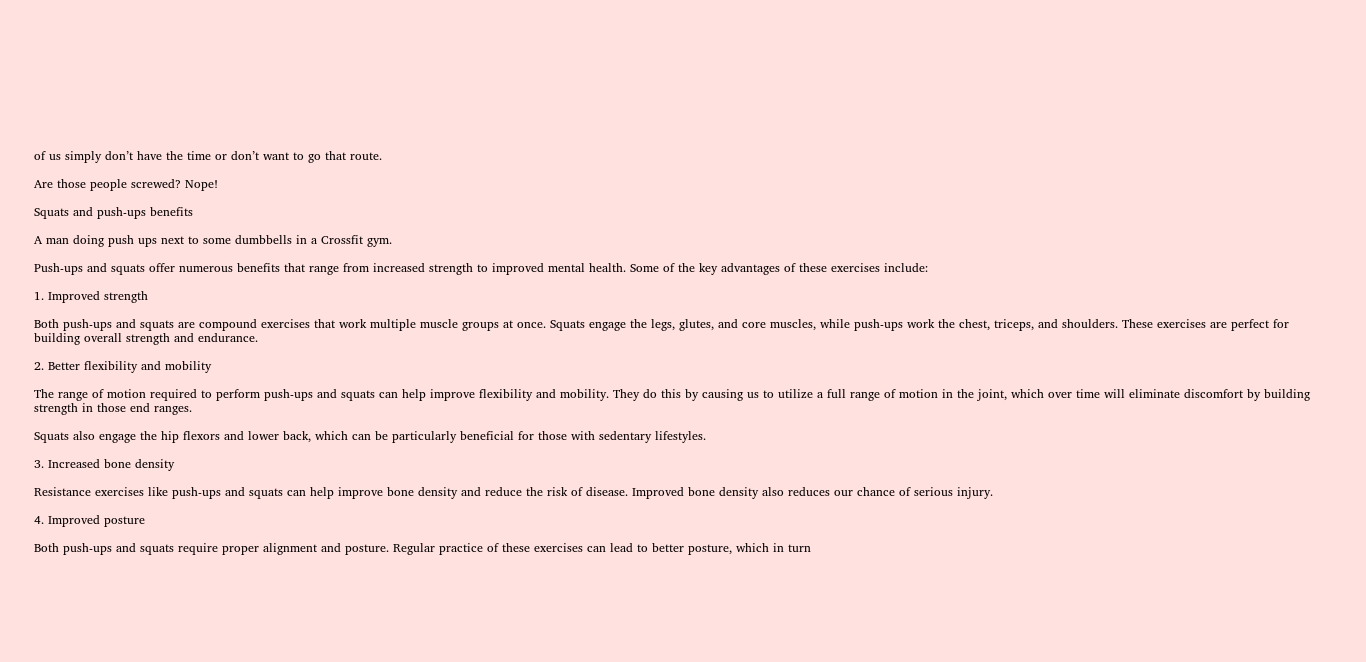of us simply don’t have the time or don’t want to go that route.

Are those people screwed? Nope!

Squats and push-ups benefits

A man doing push ups next to some dumbbells in a Crossfit gym.

Push-ups and squats offer numerous benefits that range from increased strength to improved mental health. Some of the key advantages of these exercises include:

1. Improved strength

Both push-ups and squats are compound exercises that work multiple muscle groups at once. Squats engage the legs, glutes, and core muscles, while push-ups work the chest, triceps, and shoulders. These exercises are perfect for building overall strength and endurance.

2. Better flexibility and mobility

The range of motion required to perform push-ups and squats can help improve flexibility and mobility. They do this by causing us to utilize a full range of motion in the joint, which over time will eliminate discomfort by building strength in those end ranges.

Squats also engage the hip flexors and lower back, which can be particularly beneficial for those with sedentary lifestyles.

3. Increased bone density

Resistance exercises like push-ups and squats can help improve bone density and reduce the risk of disease. Improved bone density also reduces our chance of serious injury.

4. Improved posture

Both push-ups and squats require proper alignment and posture. Regular practice of these exercises can lead to better posture, which in turn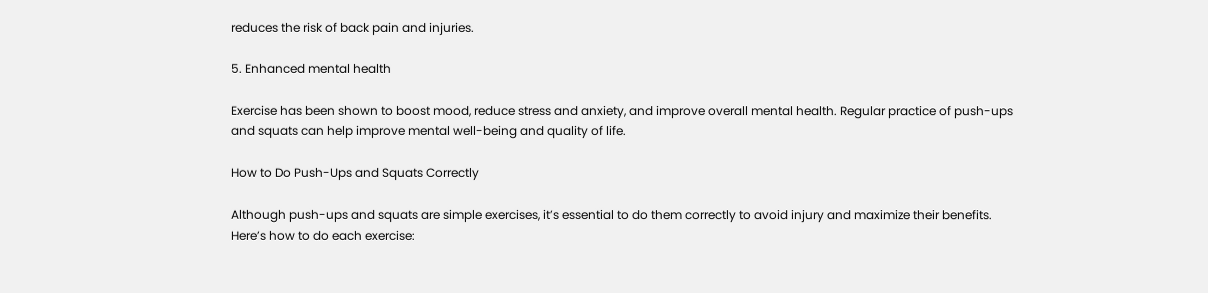reduces the risk of back pain and injuries.

5. Enhanced mental health

Exercise has been shown to boost mood, reduce stress and anxiety, and improve overall mental health. Regular practice of push-ups and squats can help improve mental well-being and quality of life.

How to Do Push-Ups and Squats Correctly

Although push-ups and squats are simple exercises, it’s essential to do them correctly to avoid injury and maximize their benefits. Here’s how to do each exercise: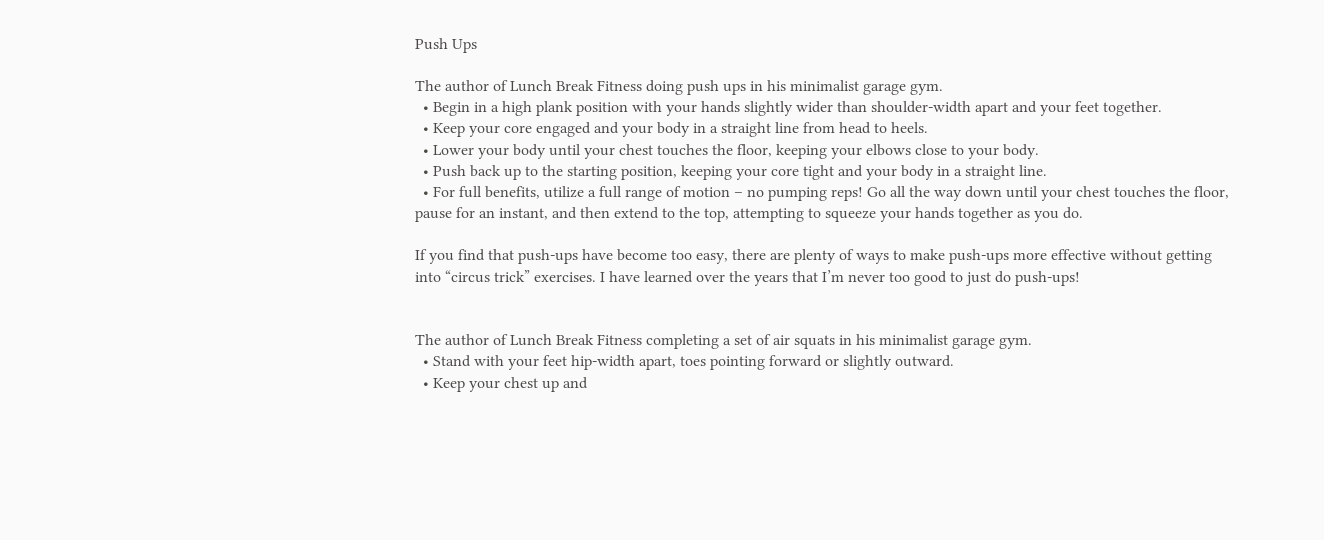Push Ups

The author of Lunch Break Fitness doing push ups in his minimalist garage gym.
  • Begin in a high plank position with your hands slightly wider than shoulder-width apart and your feet together.
  • Keep your core engaged and your body in a straight line from head to heels.
  • Lower your body until your chest touches the floor, keeping your elbows close to your body.
  • Push back up to the starting position, keeping your core tight and your body in a straight line.
  • For full benefits, utilize a full range of motion – no pumping reps! Go all the way down until your chest touches the floor, pause for an instant, and then extend to the top, attempting to squeeze your hands together as you do.

If you find that push-ups have become too easy, there are plenty of ways to make push-ups more effective without getting into “circus trick” exercises. I have learned over the years that I’m never too good to just do push-ups!


The author of Lunch Break Fitness completing a set of air squats in his minimalist garage gym.
  • Stand with your feet hip-width apart, toes pointing forward or slightly outward.
  • Keep your chest up and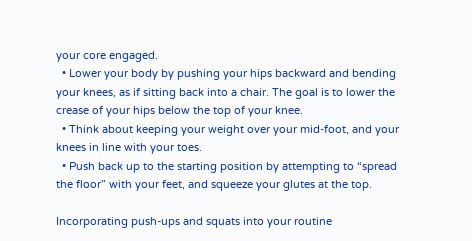your core engaged.
  • Lower your body by pushing your hips backward and bending your knees, as if sitting back into a chair. The goal is to lower the crease of your hips below the top of your knee.
  • Think about keeping your weight over your mid-foot, and your knees in line with your toes.
  • Push back up to the starting position by attempting to “spread the floor” with your feet, and squeeze your glutes at the top.

Incorporating push-ups and squats into your routine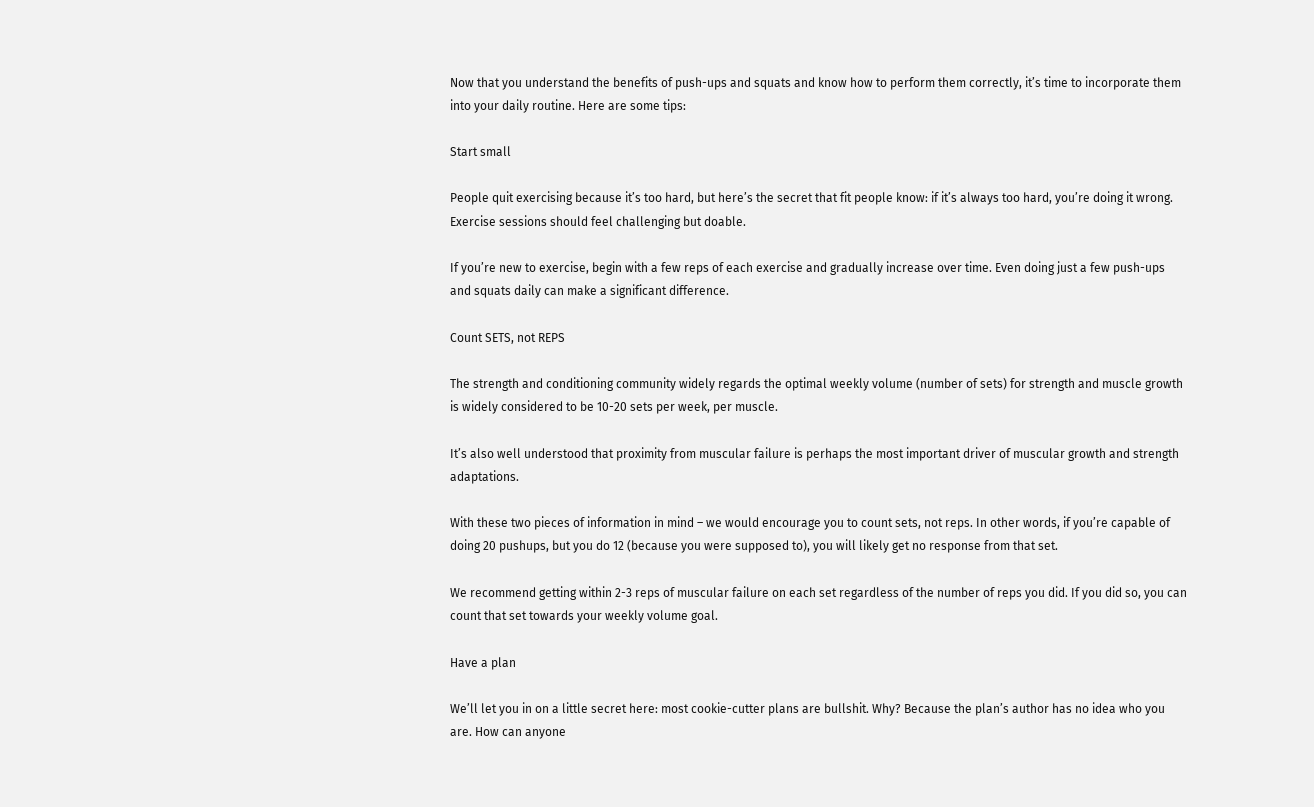Now that you understand the benefits of push-ups and squats and know how to perform them correctly, it’s time to incorporate them into your daily routine. Here are some tips:

Start small

People quit exercising because it’s too hard, but here’s the secret that fit people know: if it’s always too hard, you’re doing it wrong. Exercise sessions should feel challenging but doable.

If you’re new to exercise, begin with a few reps of each exercise and gradually increase over time. Even doing just a few push-ups and squats daily can make a significant difference.

Count SETS, not REPS

The strength and conditioning community widely regards the optimal weekly volume (number of sets) for strength and muscle growth is widely considered to be 10-20 sets per week, per muscle.

It’s also well understood that proximity from muscular failure is perhaps the most important driver of muscular growth and strength adaptations.

With these two pieces of information in mind – we would encourage you to count sets, not reps. In other words, if you’re capable of doing 20 pushups, but you do 12 (because you were supposed to), you will likely get no response from that set.

We recommend getting within 2-3 reps of muscular failure on each set regardless of the number of reps you did. If you did so, you can count that set towards your weekly volume goal.

Have a plan

We’ll let you in on a little secret here: most cookie-cutter plans are bullshit. Why? Because the plan’s author has no idea who you are. How can anyone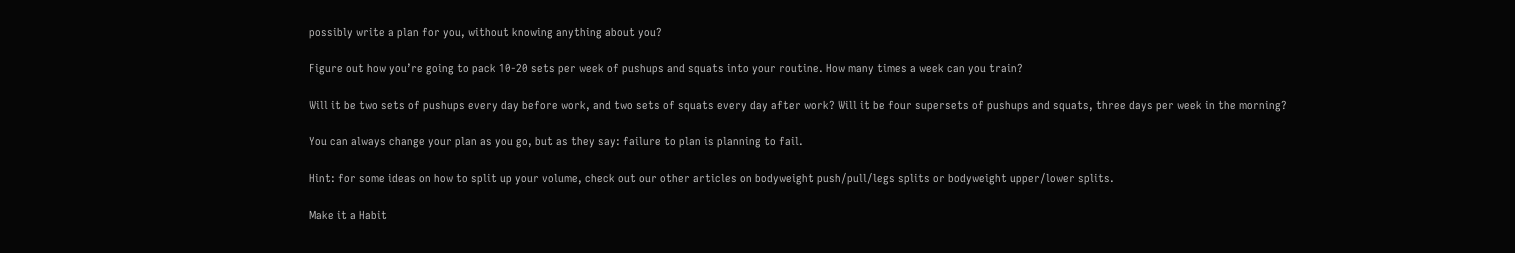possibly write a plan for you, without knowing anything about you?

Figure out how you’re going to pack 10-20 sets per week of pushups and squats into your routine. How many times a week can you train?

Will it be two sets of pushups every day before work, and two sets of squats every day after work? Will it be four supersets of pushups and squats, three days per week in the morning?

You can always change your plan as you go, but as they say: failure to plan is planning to fail.

Hint: for some ideas on how to split up your volume, check out our other articles on bodyweight push/pull/legs splits or bodyweight upper/lower splits.

Make it a Habit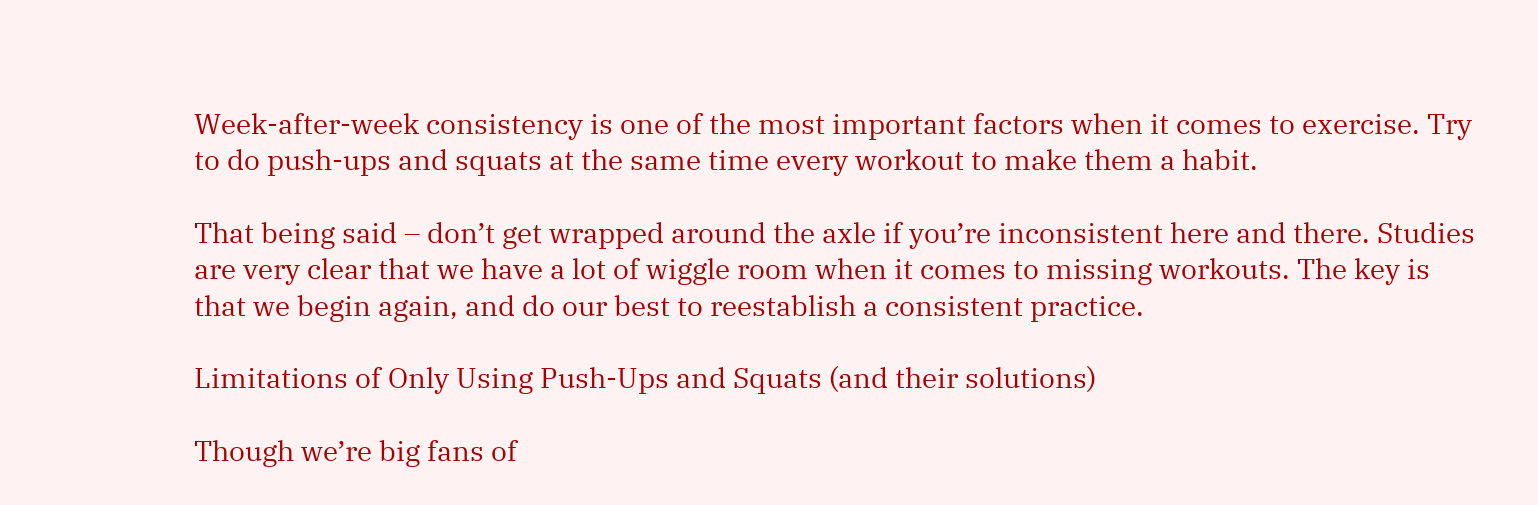Week-after-week consistency is one of the most important factors when it comes to exercise. Try to do push-ups and squats at the same time every workout to make them a habit.

That being said – don’t get wrapped around the axle if you’re inconsistent here and there. Studies are very clear that we have a lot of wiggle room when it comes to missing workouts. The key is that we begin again, and do our best to reestablish a consistent practice.

Limitations of Only Using Push-Ups and Squats (and their solutions)

Though we’re big fans of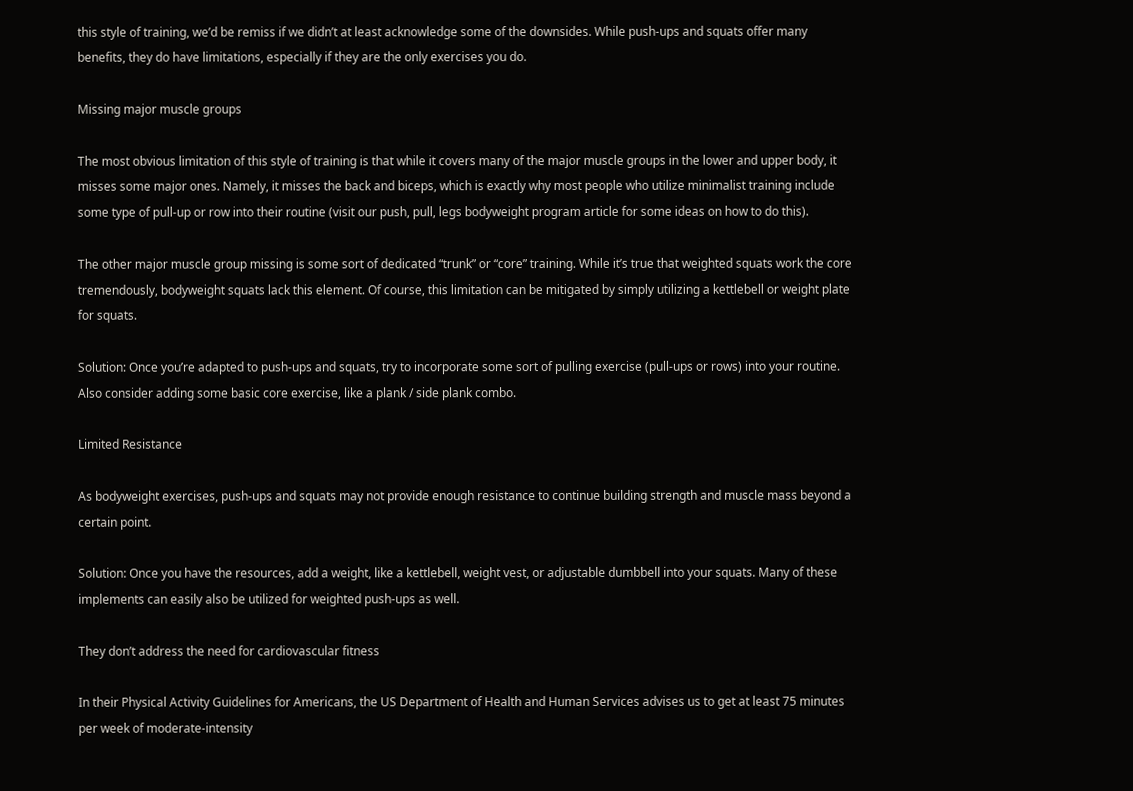this style of training, we’d be remiss if we didn’t at least acknowledge some of the downsides. While push-ups and squats offer many benefits, they do have limitations, especially if they are the only exercises you do.

Missing major muscle groups

The most obvious limitation of this style of training is that while it covers many of the major muscle groups in the lower and upper body, it misses some major ones. Namely, it misses the back and biceps, which is exactly why most people who utilize minimalist training include some type of pull-up or row into their routine (visit our push, pull, legs bodyweight program article for some ideas on how to do this).

The other major muscle group missing is some sort of dedicated “trunk” or “core” training. While it’s true that weighted squats work the core tremendously, bodyweight squats lack this element. Of course, this limitation can be mitigated by simply utilizing a kettlebell or weight plate for squats.

Solution: Once you’re adapted to push-ups and squats, try to incorporate some sort of pulling exercise (pull-ups or rows) into your routine. Also consider adding some basic core exercise, like a plank / side plank combo.

Limited Resistance

As bodyweight exercises, push-ups and squats may not provide enough resistance to continue building strength and muscle mass beyond a certain point.

Solution: Once you have the resources, add a weight, like a kettlebell, weight vest, or adjustable dumbbell into your squats. Many of these implements can easily also be utilized for weighted push-ups as well.

They don’t address the need for cardiovascular fitness

In their Physical Activity Guidelines for Americans, the US Department of Health and Human Services advises us to get at least 75 minutes per week of moderate-intensity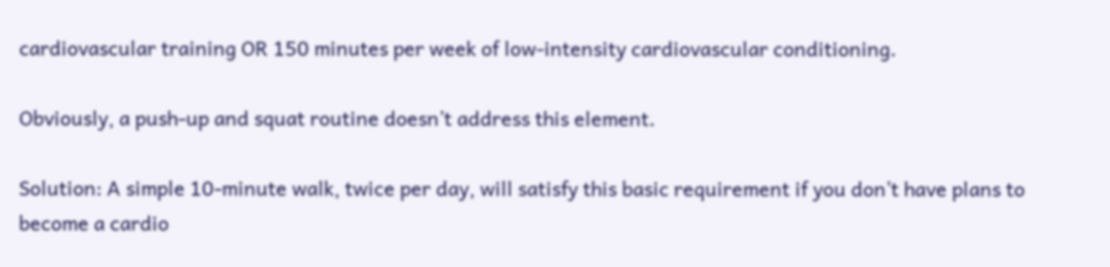cardiovascular training OR 150 minutes per week of low-intensity cardiovascular conditioning.

Obviously, a push-up and squat routine doesn’t address this element.

Solution: A simple 10-minute walk, twice per day, will satisfy this basic requirement if you don’t have plans to become a cardio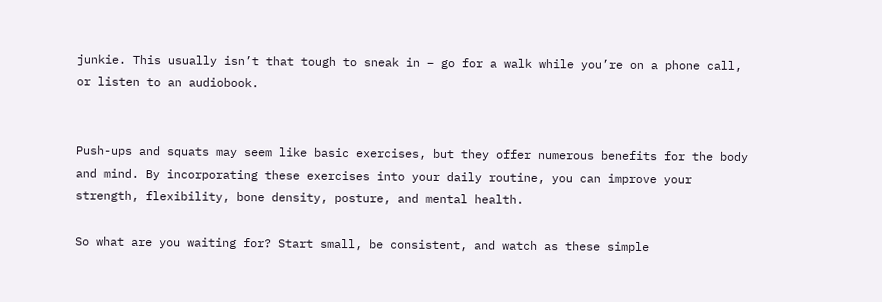junkie. This usually isn’t that tough to sneak in – go for a walk while you’re on a phone call, or listen to an audiobook.


Push-ups and squats may seem like basic exercises, but they offer numerous benefits for the body and mind. By incorporating these exercises into your daily routine, you can improve your strength, flexibility, bone density, posture, and mental health.

So what are you waiting for? Start small, be consistent, and watch as these simple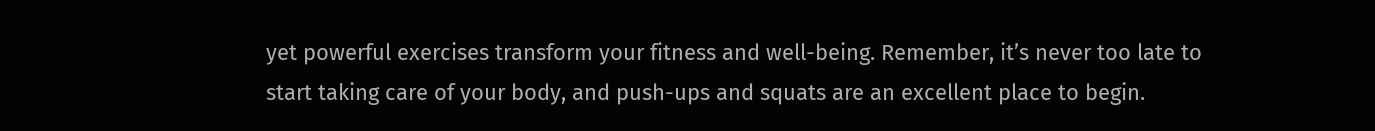yet powerful exercises transform your fitness and well-being. Remember, it’s never too late to start taking care of your body, and push-ups and squats are an excellent place to begin.